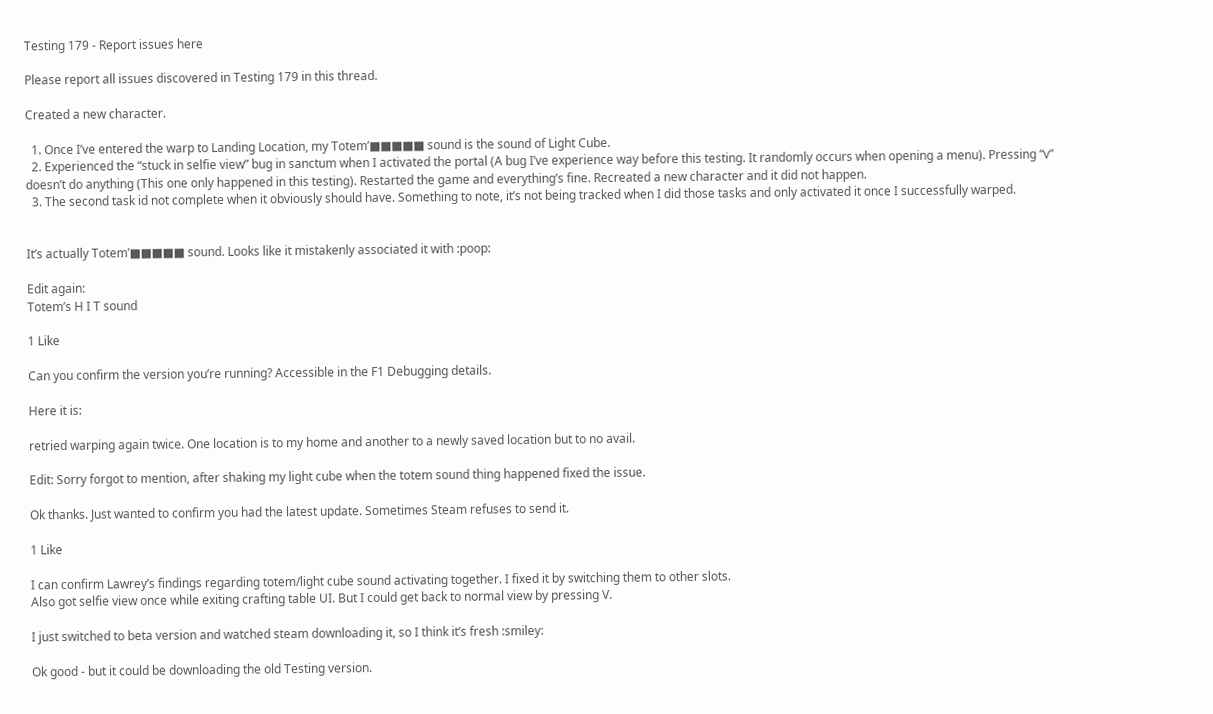Testing 179 - Report issues here

Please report all issues discovered in Testing 179 in this thread.

Created a new character.

  1. Once I’ve entered the warp to Landing Location, my Totem’■■■■■ sound is the sound of Light Cube.
  2. Experienced the “stuck in selfie view” bug in sanctum when I activated the portal (A bug I’ve experience way before this testing. It randomly occurs when opening a menu). Pressing “v” doesn’t do anything (This one only happened in this testing). Restarted the game and everything’s fine. Recreated a new character and it did not happen.
  3. The second task id not complete when it obviously should have. Something to note, it’s not being tracked when I did those tasks and only activated it once I successfully warped.


It’s actually Totem’■■■■■ sound. Looks like it mistakenly associated it with :poop:

Edit again:
Totem’s H I T sound

1 Like

Can you confirm the version you’re running? Accessible in the F1 Debugging details.

Here it is:

retried warping again twice. One location is to my home and another to a newly saved location but to no avail.

Edit: Sorry forgot to mention, after shaking my light cube when the totem sound thing happened fixed the issue.

Ok thanks. Just wanted to confirm you had the latest update. Sometimes Steam refuses to send it.

1 Like

I can confirm Lawrey’s findings regarding totem/light cube sound activating together. I fixed it by switching them to other slots.
Also got selfie view once while exiting crafting table UI. But I could get back to normal view by pressing V.

I just switched to beta version and watched steam downloading it, so I think it’s fresh :smiley:

Ok good - but it could be downloading the old Testing version.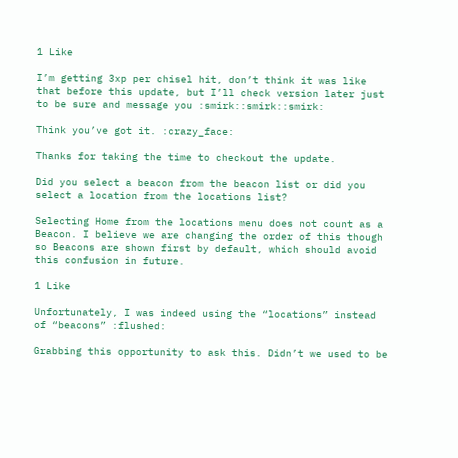1 Like

I’m getting 3xp per chisel hit, don’t think it was like that before this update, but I’ll check version later just to be sure and message you :smirk::smirk::smirk:

Think you’ve got it. :crazy_face:

Thanks for taking the time to checkout the update.

Did you select a beacon from the beacon list or did you select a location from the locations list?

Selecting Home from the locations menu does not count as a Beacon. I believe we are changing the order of this though so Beacons are shown first by default, which should avoid this confusion in future.

1 Like

Unfortunately, I was indeed using the “locations” instead of “beacons” :flushed:

Grabbing this opportunity to ask this. Didn’t we used to be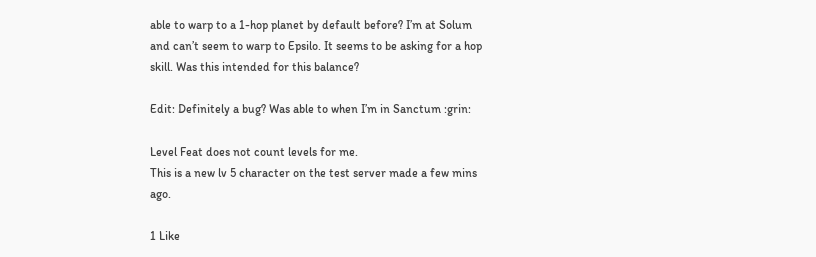able to warp to a 1-hop planet by default before? I’m at Solum and can’t seem to warp to Epsilo. It seems to be asking for a hop skill. Was this intended for this balance?

Edit: Definitely a bug? Was able to when I’m in Sanctum :grin:

Level Feat does not count levels for me.
This is a new lv 5 character on the test server made a few mins ago.

1 Like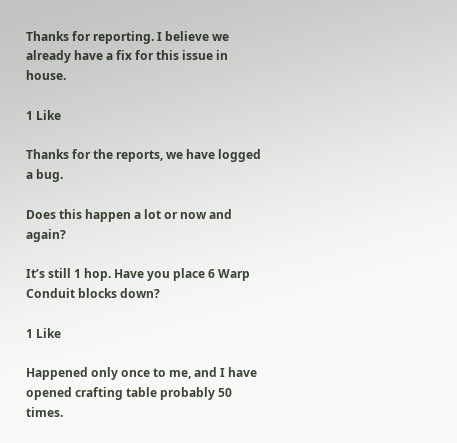Thanks for reporting. I believe we already have a fix for this issue in house.

1 Like

Thanks for the reports, we have logged a bug.

Does this happen a lot or now and again?

It’s still 1 hop. Have you place 6 Warp Conduit blocks down?

1 Like

Happened only once to me, and I have opened crafting table probably 50 times.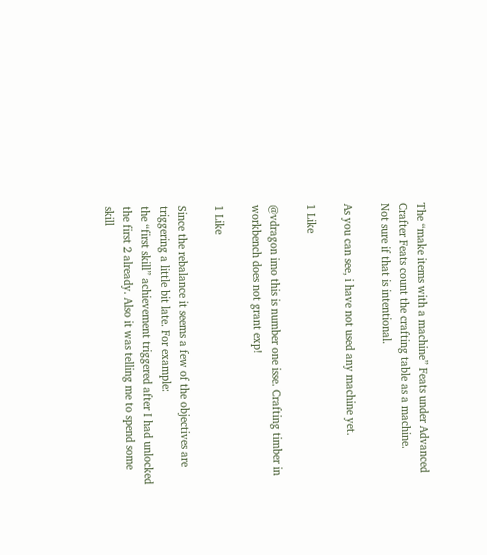The “make items with a machine” Feats under Advanced Crafter Feats count the crafting table as a machine.
Not sure if that is intentional.

As you can see, i have not used any machine yet.

1 Like

@vdragon imo this is number one isse. Crafting timber in workbench does not grant exp!

1 Like

Since the rebalance it seems a few of the objectives are triggering a little bit late. For example:
the “first skill” achievement triggered after I had unlocked the first 2 already. Also it was telling me to spend some skill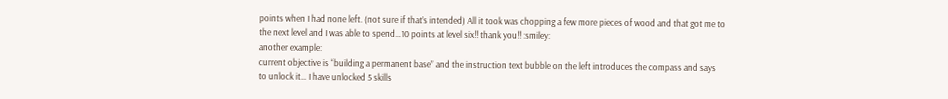points when I had none left. (not sure if that’s intended) All it took was chopping a few more pieces of wood and that got me to the next level and I was able to spend…10 points at level six!! thank you!! :smiley:
another example:
current objective is “building a permanent base” and the instruction text bubble on the left introduces the compass and says to unlock it… I have unlocked 5 skills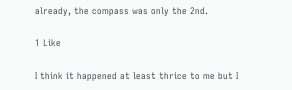already, the compass was only the 2nd.

1 Like

I think it happened at least thrice to me but I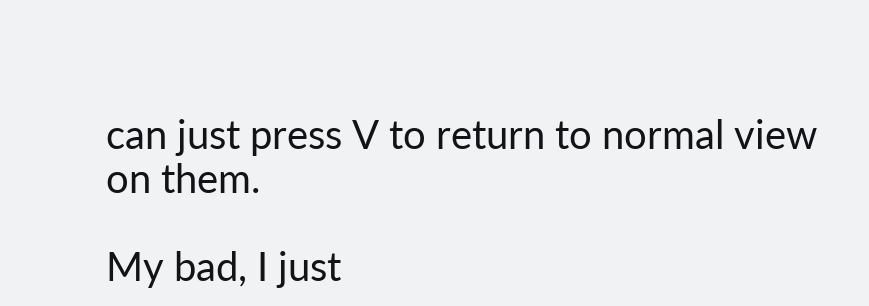can just press V to return to normal view on them.

My bad, I just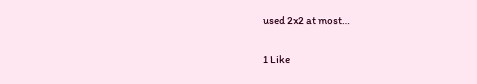used 2x2 at most…

1 Like